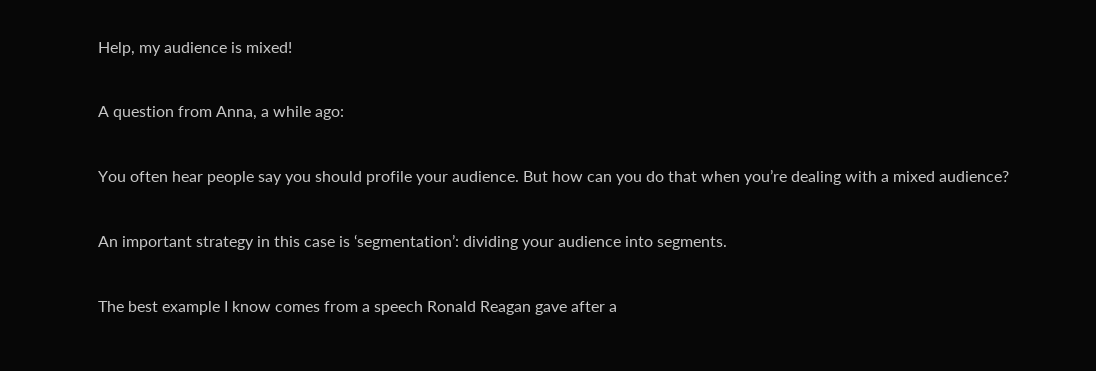Help, my audience is mixed!

A question from Anna, a while ago:

You often hear people say you should profile your audience. But how can you do that when you’re dealing with a mixed audience?

An important strategy in this case is ‘segmentation’: dividing your audience into segments.

The best example I know comes from a speech Ronald Reagan gave after a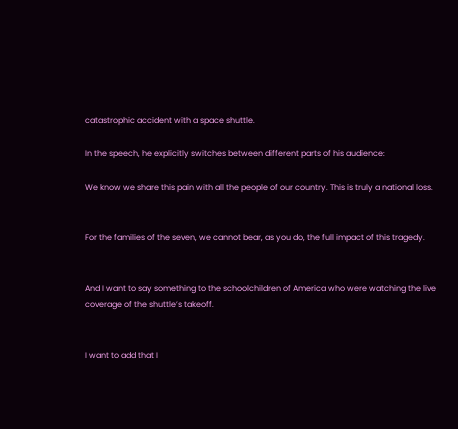catastrophic accident with a space shuttle.

In the speech, he explicitly switches between different parts of his audience:

We know we share this pain with all the people of our country. This is truly a national loss.


For the families of the seven, we cannot bear, as you do, the full impact of this tragedy.


And I want to say something to the schoolchildren of America who were watching the live coverage of the shuttle’s takeoff.


I want to add that I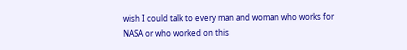wish I could talk to every man and woman who works for NASA or who worked on this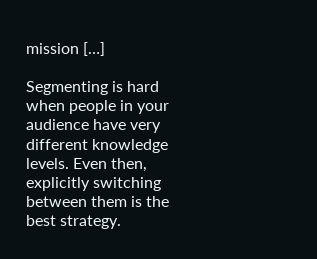mission […]

Segmenting is hard when people in your audience have very different knowledge levels. Even then, explicitly switching between them is the best strategy.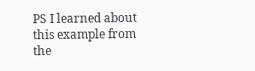PS I learned about this example from the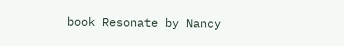book Resonate by Nancy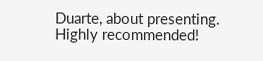Duarte, about presenting. Highly recommended!